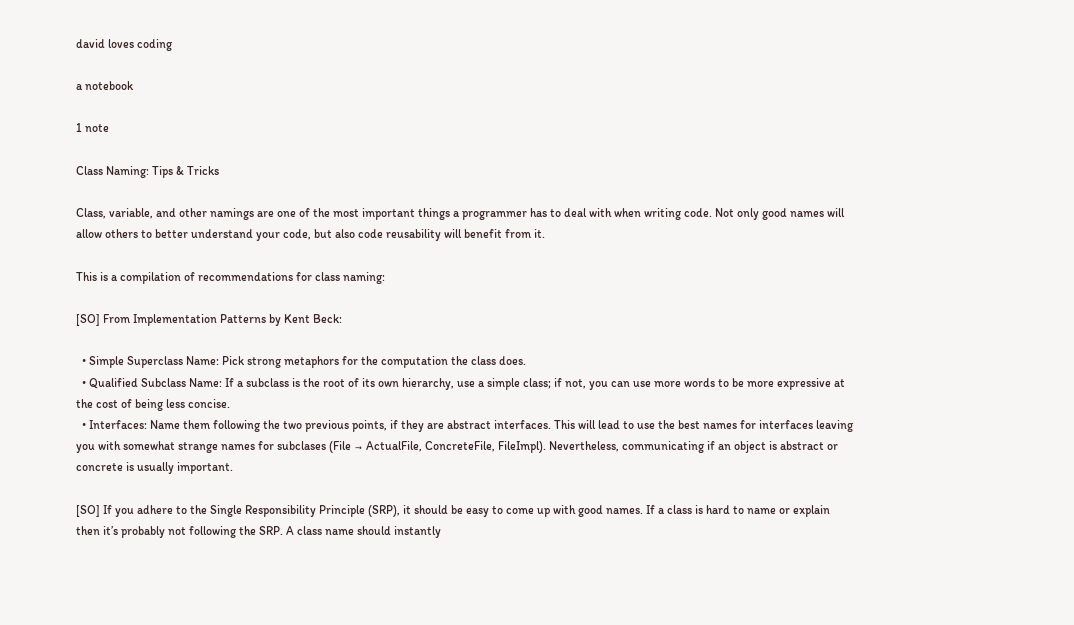david loves coding

a notebook

1 note

Class Naming: Tips & Tricks

Class, variable, and other namings are one of the most important things a programmer has to deal with when writing code. Not only good names will allow others to better understand your code, but also code reusability will benefit from it.

This is a compilation of recommendations for class naming:

[SO] From Implementation Patterns by Kent Beck:

  • Simple Superclass Name: Pick strong metaphors for the computation the class does.
  • Qualified Subclass Name: If a subclass is the root of its own hierarchy, use a simple class; if not, you can use more words to be more expressive at the cost of being less concise.
  • Interfaces: Name them following the two previous points, if they are abstract interfaces. This will lead to use the best names for interfaces leaving you with somewhat strange names for subclases (File → ActualFile, ConcreteFile, FileImpl). Nevertheless, communicating if an object is abstract or concrete is usually important.

[SO] If you adhere to the Single Responsibility Principle (SRP), it should be easy to come up with good names. If a class is hard to name or explain then it’s probably not following the SRP. A class name should instantly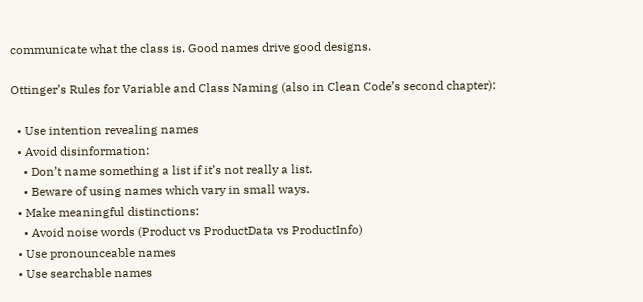communicate what the class is. Good names drive good designs.

Ottinger’s Rules for Variable and Class Naming (also in Clean Code’s second chapter):

  • Use intention revealing names
  • Avoid disinformation:
    • Don’t name something a list if it’s not really a list.
    • Beware of using names which vary in small ways.
  • Make meaningful distinctions:
    • Avoid noise words (Product vs ProductData vs ProductInfo)
  • Use pronounceable names
  • Use searchable names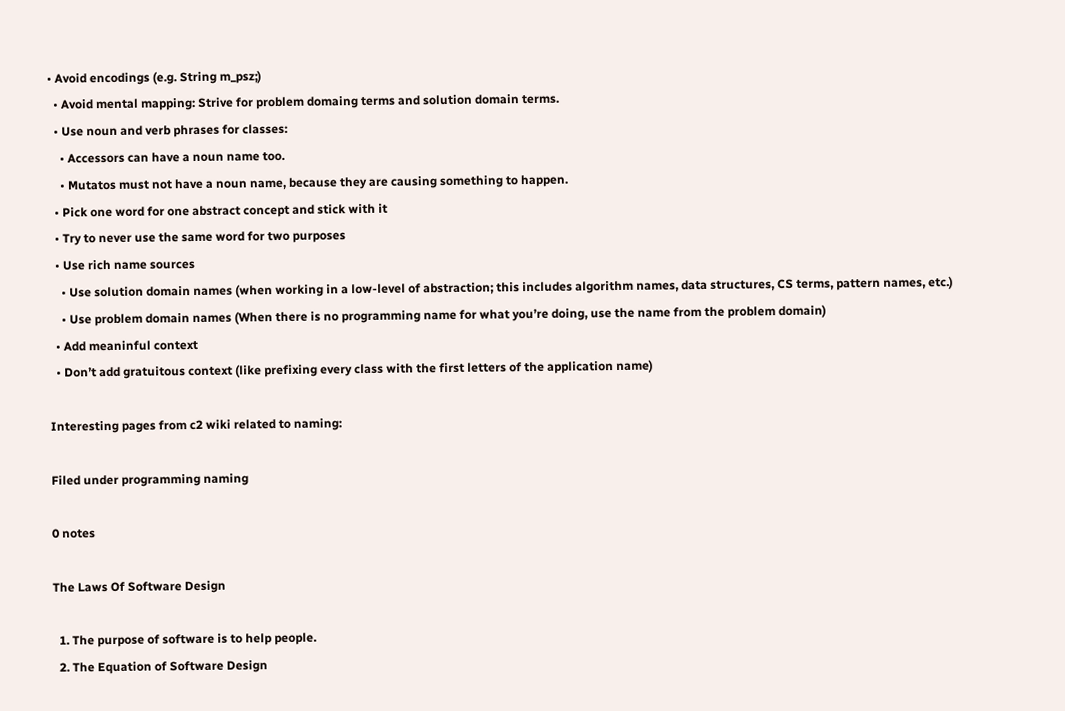• Avoid encodings (e.g. String m_psz;)
  • Avoid mental mapping: Strive for problem domaing terms and solution domain terms.
  • Use noun and verb phrases for classes:
    • Accessors can have a noun name too.
    • Mutatos must not have a noun name, because they are causing something to happen.
  • Pick one word for one abstract concept and stick with it
  • Try to never use the same word for two purposes
  • Use rich name sources
    • Use solution domain names (when working in a low-level of abstraction; this includes algorithm names, data structures, CS terms, pattern names, etc.)
    • Use problem domain names (When there is no programming name for what you’re doing, use the name from the problem domain)
  • Add meaninful context
  • Don’t add gratuitous context (like prefixing every class with the first letters of the application name)

Interesting pages from c2 wiki related to naming:

Filed under programming naming

0 notes

The Laws Of Software Design

  1. The purpose of software is to help people.
  2. The Equation of Software Design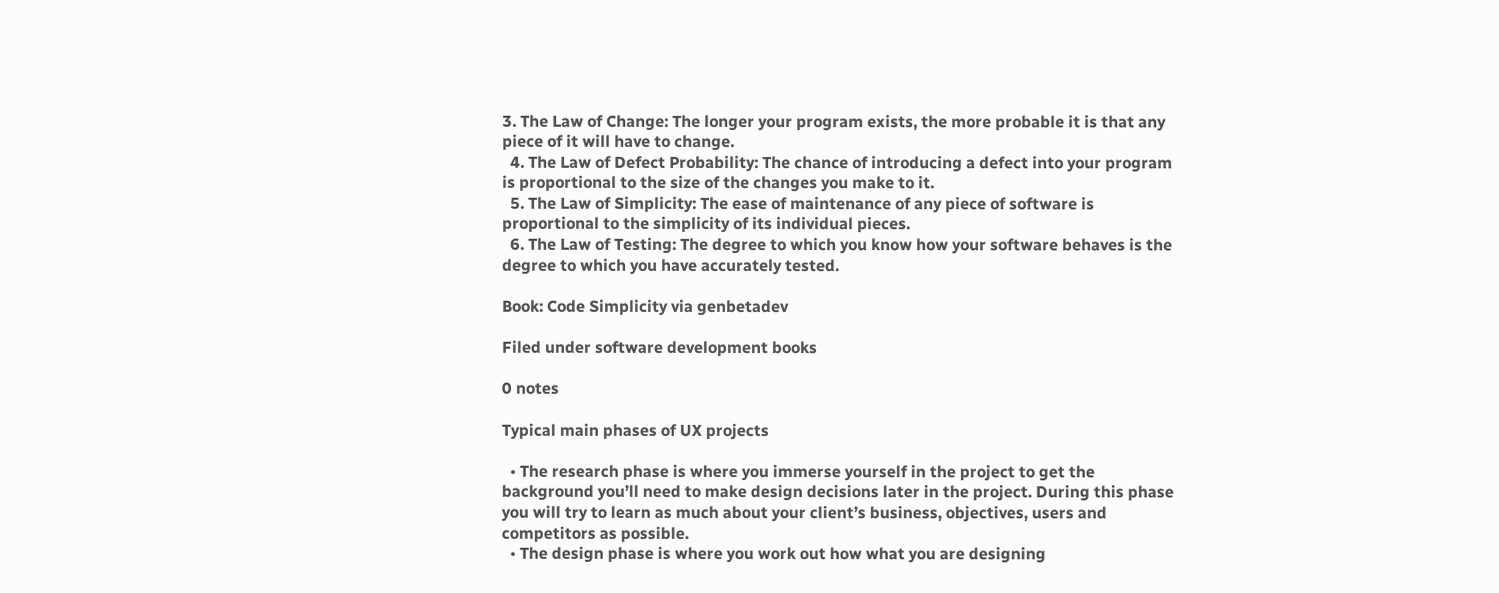3. The Law of Change: The longer your program exists, the more probable it is that any piece of it will have to change.
  4. The Law of Defect Probability: The chance of introducing a defect into your program is proportional to the size of the changes you make to it.
  5. The Law of Simplicity: The ease of maintenance of any piece of software is proportional to the simplicity of its individual pieces.
  6. The Law of Testing: The degree to which you know how your software behaves is the degree to which you have accurately tested.

Book: Code Simplicity via genbetadev

Filed under software development books

0 notes

Typical main phases of UX projects

  • The research phase is where you immerse yourself in the project to get the background you’ll need to make design decisions later in the project. During this phase you will try to learn as much about your client’s business, objectives, users and competitors as possible.
  • The design phase is where you work out how what you are designing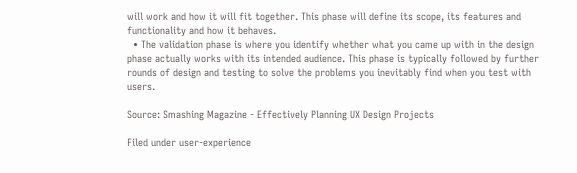will work and how it will fit together. This phase will define its scope, its features and functionality and how it behaves.
  • The validation phase is where you identify whether what you came up with in the design phase actually works with its intended audience. This phase is typically followed by further rounds of design and testing to solve the problems you inevitably find when you test with users.

Source: Smashing Magazine - Effectively Planning UX Design Projects

Filed under user-experience